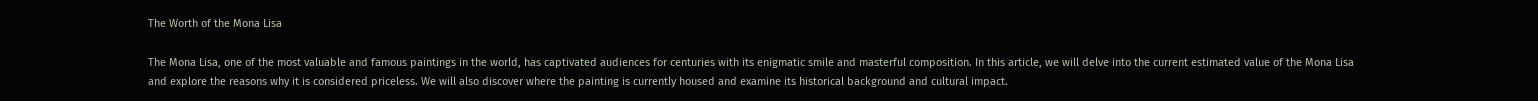The Worth of the Mona Lisa

The Mona Lisa, one of the most valuable and famous paintings in the world, has captivated audiences for centuries with its enigmatic smile and masterful composition. In this article, we will delve into the current estimated value of the Mona Lisa and explore the reasons why it is considered priceless. We will also discover where the painting is currently housed and examine its historical background and cultural impact.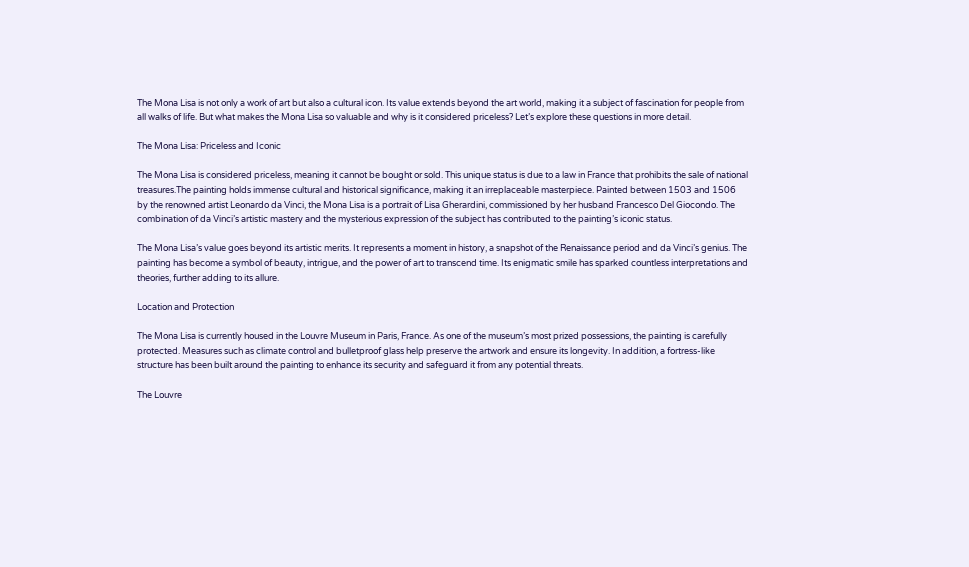The Mona Lisa is not only a work of art but also a cultural icon. Its value extends beyond the art world, making it a subject of fascination for people from all walks of life. But what makes the Mona Lisa so valuable and why is it considered priceless? Let’s explore these questions in more detail.

The Mona Lisa: Priceless and Iconic

The Mona Lisa is considered priceless, meaning it cannot be bought or sold. This unique status is due to a law in France that prohibits the sale of national treasures.The painting holds immense cultural and historical significance, making it an irreplaceable masterpiece. Painted between 1503 and 1506 by the renowned artist Leonardo da Vinci, the Mona Lisa is a portrait of Lisa Gherardini, commissioned by her husband Francesco Del Giocondo. The combination of da Vinci’s artistic mastery and the mysterious expression of the subject has contributed to the painting’s iconic status.

The Mona Lisa’s value goes beyond its artistic merits. It represents a moment in history, a snapshot of the Renaissance period and da Vinci’s genius. The painting has become a symbol of beauty, intrigue, and the power of art to transcend time. Its enigmatic smile has sparked countless interpretations and theories, further adding to its allure.

Location and Protection

The Mona Lisa is currently housed in the Louvre Museum in Paris, France. As one of the museum’s most prized possessions, the painting is carefully protected. Measures such as climate control and bulletproof glass help preserve the artwork and ensure its longevity. In addition, a fortress-like structure has been built around the painting to enhance its security and safeguard it from any potential threats.

The Louvre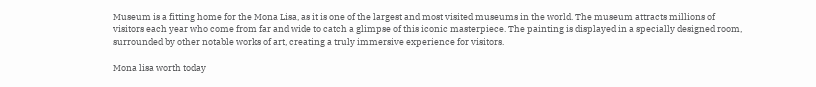Museum is a fitting home for the Mona Lisa, as it is one of the largest and most visited museums in the world. The museum attracts millions of visitors each year who come from far and wide to catch a glimpse of this iconic masterpiece. The painting is displayed in a specially designed room, surrounded by other notable works of art, creating a truly immersive experience for visitors.

Mona lisa worth today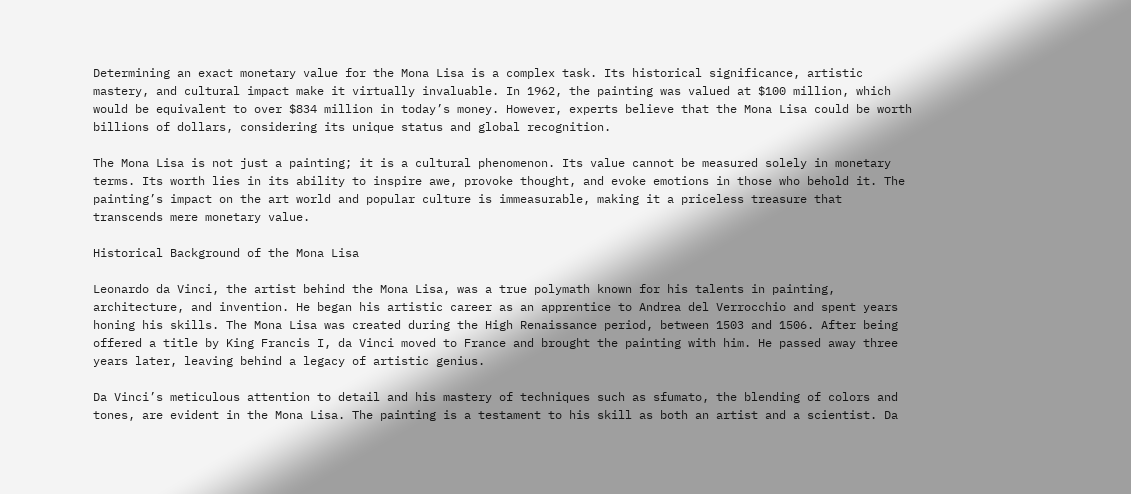Determining an exact monetary value for the Mona Lisa is a complex task. Its historical significance, artistic mastery, and cultural impact make it virtually invaluable. In 1962, the painting was valued at $100 million, which would be equivalent to over $834 million in today’s money. However, experts believe that the Mona Lisa could be worth billions of dollars, considering its unique status and global recognition.

The Mona Lisa is not just a painting; it is a cultural phenomenon. Its value cannot be measured solely in monetary terms. Its worth lies in its ability to inspire awe, provoke thought, and evoke emotions in those who behold it. The painting’s impact on the art world and popular culture is immeasurable, making it a priceless treasure that transcends mere monetary value.

Historical Background of the Mona Lisa

Leonardo da Vinci, the artist behind the Mona Lisa, was a true polymath known for his talents in painting, architecture, and invention. He began his artistic career as an apprentice to Andrea del Verrocchio and spent years honing his skills. The Mona Lisa was created during the High Renaissance period, between 1503 and 1506. After being offered a title by King Francis I, da Vinci moved to France and brought the painting with him. He passed away three years later, leaving behind a legacy of artistic genius.

Da Vinci’s meticulous attention to detail and his mastery of techniques such as sfumato, the blending of colors and tones, are evident in the Mona Lisa. The painting is a testament to his skill as both an artist and a scientist. Da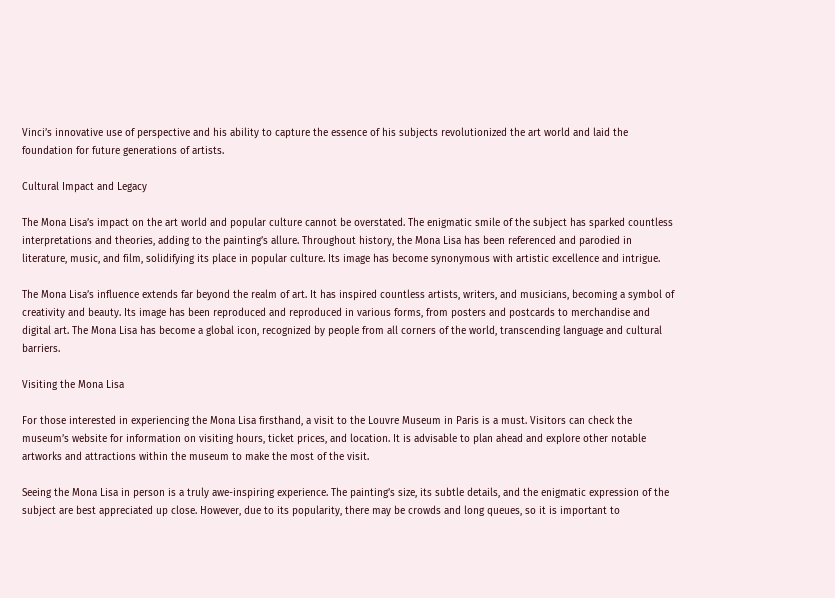Vinci’s innovative use of perspective and his ability to capture the essence of his subjects revolutionized the art world and laid the foundation for future generations of artists.

Cultural Impact and Legacy

The Mona Lisa’s impact on the art world and popular culture cannot be overstated. The enigmatic smile of the subject has sparked countless interpretations and theories, adding to the painting’s allure. Throughout history, the Mona Lisa has been referenced and parodied in literature, music, and film, solidifying its place in popular culture. Its image has become synonymous with artistic excellence and intrigue.

The Mona Lisa’s influence extends far beyond the realm of art. It has inspired countless artists, writers, and musicians, becoming a symbol of creativity and beauty. Its image has been reproduced and reproduced in various forms, from posters and postcards to merchandise and digital art. The Mona Lisa has become a global icon, recognized by people from all corners of the world, transcending language and cultural barriers.

Visiting the Mona Lisa

For those interested in experiencing the Mona Lisa firsthand, a visit to the Louvre Museum in Paris is a must. Visitors can check the museum’s website for information on visiting hours, ticket prices, and location. It is advisable to plan ahead and explore other notable artworks and attractions within the museum to make the most of the visit.

Seeing the Mona Lisa in person is a truly awe-inspiring experience. The painting’s size, its subtle details, and the enigmatic expression of the subject are best appreciated up close. However, due to its popularity, there may be crowds and long queues, so it is important to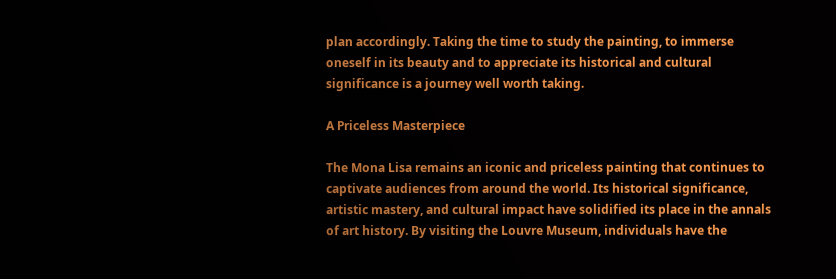plan accordingly. Taking the time to study the painting, to immerse oneself in its beauty and to appreciate its historical and cultural significance is a journey well worth taking.

A Priceless Masterpiece

The Mona Lisa remains an iconic and priceless painting that continues to captivate audiences from around the world. Its historical significance, artistic mastery, and cultural impact have solidified its place in the annals of art history. By visiting the Louvre Museum, individuals have the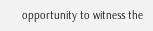opportunity to witness the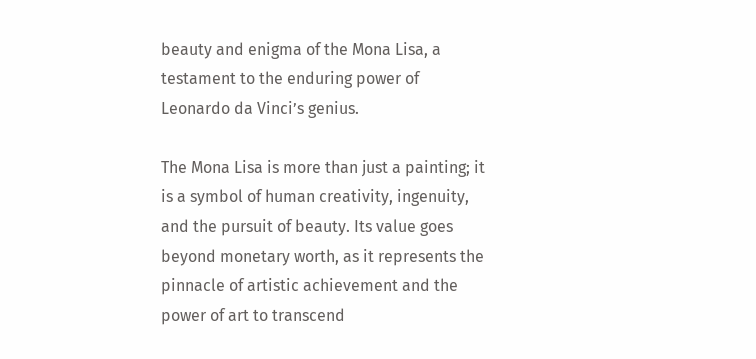beauty and enigma of the Mona Lisa, a testament to the enduring power of Leonardo da Vinci’s genius.

The Mona Lisa is more than just a painting; it is a symbol of human creativity, ingenuity, and the pursuit of beauty. Its value goes beyond monetary worth, as it represents the pinnacle of artistic achievement and the power of art to transcend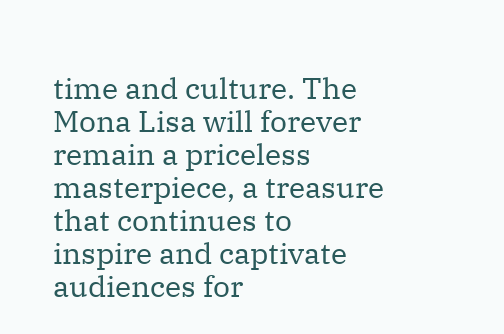time and culture. The Mona Lisa will forever remain a priceless masterpiece, a treasure that continues to inspire and captivate audiences for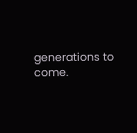generations to come.